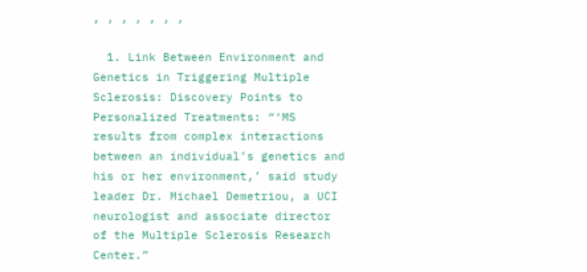, , , , , , ,

  1. Link Between Environment and Genetics in Triggering Multiple Sclerosis: Discovery Points to Personalized Treatments: “‘MS results from complex interactions between an individual’s genetics and his or her environment,’ said study leader Dr. Michael Demetriou, a UCI neurologist and associate director of the Multiple Sclerosis Research Center.”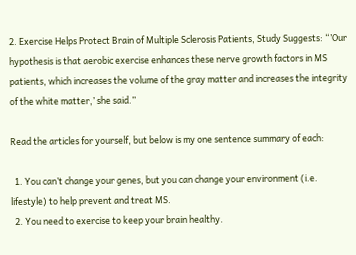2. Exercise Helps Protect Brain of Multiple Sclerosis Patients, Study Suggests: “’Our hypothesis is that aerobic exercise enhances these nerve growth factors in MS patients, which increases the volume of the gray matter and increases the integrity of the white matter,’ she said.”

Read the articles for yourself, but below is my one sentence summary of each:

  1. You can’t change your genes, but you can change your environment (i.e. lifestyle) to help prevent and treat MS.
  2. You need to exercise to keep your brain healthy.